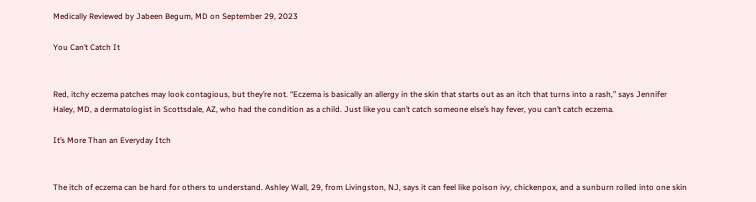Medically Reviewed by Jabeen Begum, MD on September 29, 2023

You Can’t Catch It


Red, itchy eczema patches may look contagious, but they’re not. “Eczema is basically an allergy in the skin that starts out as an itch that turns into a rash,” says Jennifer Haley, MD, a dermatologist in Scottsdale, AZ, who had the condition as a child. Just like you can’t catch someone else’s hay fever, you can’t catch eczema.

It’s More Than an Everyday Itch


The itch of eczema can be hard for others to understand. Ashley Wall, 29, from Livingston, NJ, says it can feel like poison ivy, chickenpox, and a sunburn rolled into one skin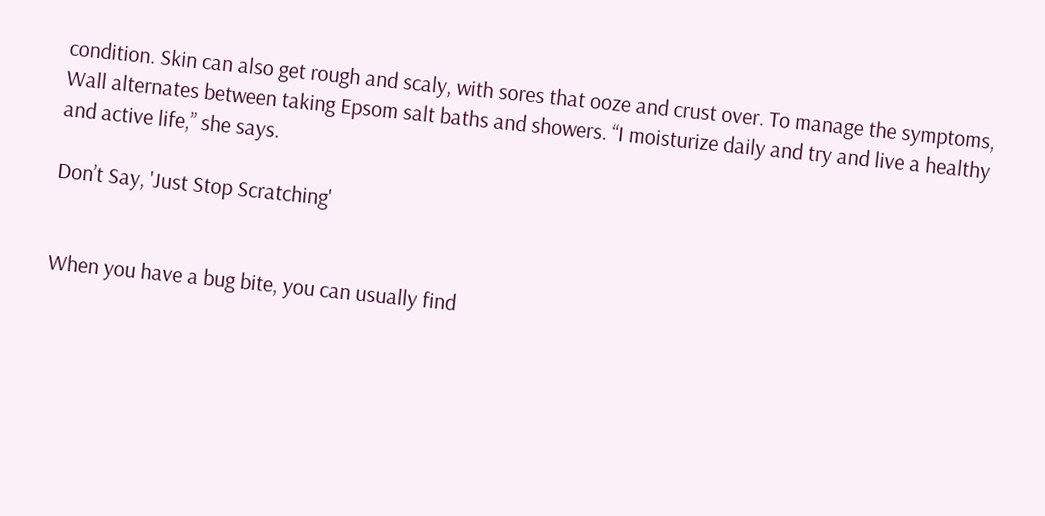condition. Skin can also get rough and scaly, with sores that ooze and crust over. To manage the symptoms, Wall alternates between taking Epsom salt baths and showers. “I moisturize daily and try and live a healthy and active life,” she says.

Don’t Say, 'Just Stop Scratching'


When you have a bug bite, you can usually find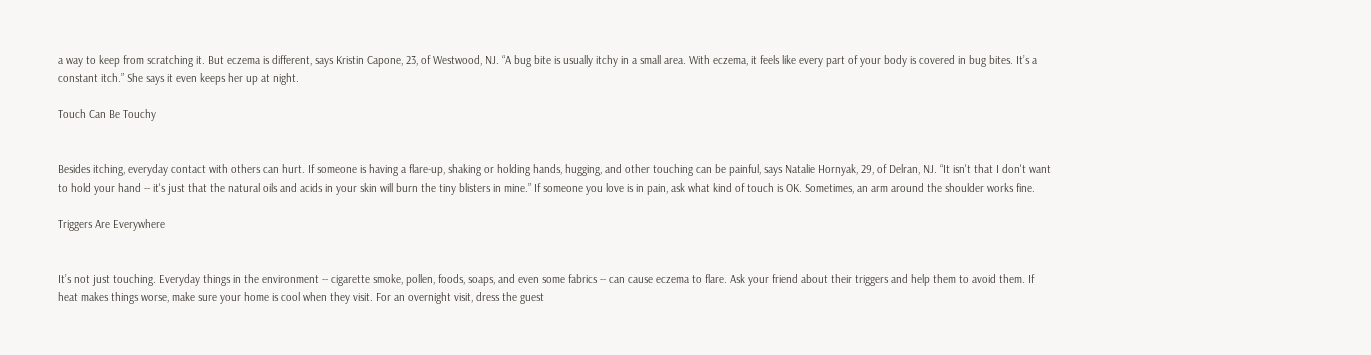a way to keep from scratching it. But eczema is different, says Kristin Capone, 23, of Westwood, NJ. “A bug bite is usually itchy in a small area. With eczema, it feels like every part of your body is covered in bug bites. It’s a constant itch.” She says it even keeps her up at night.

Touch Can Be Touchy


Besides itching, everyday contact with others can hurt. If someone is having a flare-up, shaking or holding hands, hugging, and other touching can be painful, says Natalie Hornyak, 29, of Delran, NJ. “It isn't that I don't want to hold your hand -- it's just that the natural oils and acids in your skin will burn the tiny blisters in mine.” If someone you love is in pain, ask what kind of touch is OK. Sometimes, an arm around the shoulder works fine.

Triggers Are Everywhere


It’s not just touching. Everyday things in the environment -- cigarette smoke, pollen, foods, soaps, and even some fabrics -- can cause eczema to flare. Ask your friend about their triggers and help them to avoid them. If heat makes things worse, make sure your home is cool when they visit. For an overnight visit, dress the guest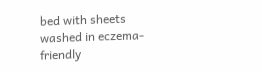bed with sheets washed in eczema-friendly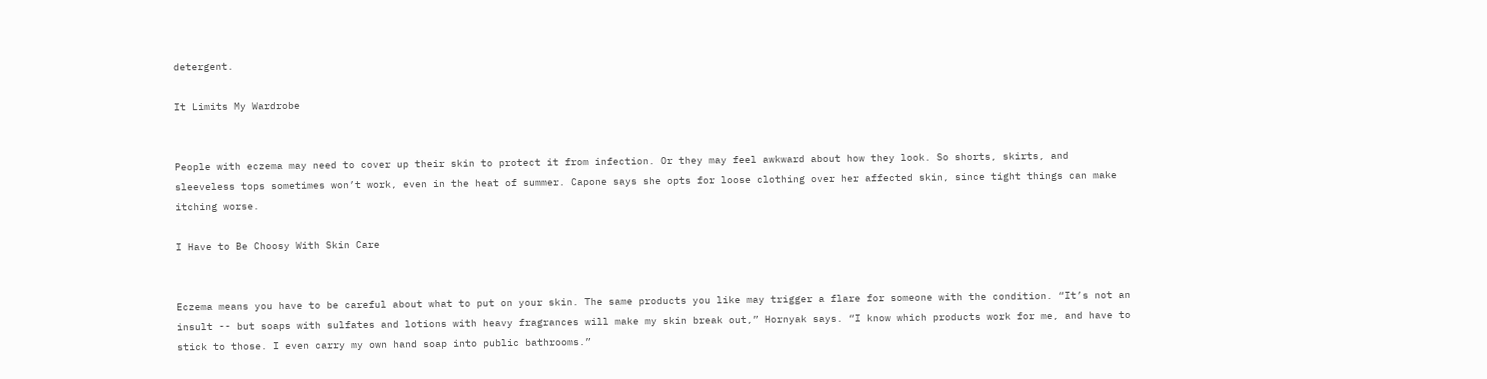detergent.

It Limits My Wardrobe


People with eczema may need to cover up their skin to protect it from infection. Or they may feel awkward about how they look. So shorts, skirts, and sleeveless tops sometimes won’t work, even in the heat of summer. Capone says she opts for loose clothing over her affected skin, since tight things can make itching worse.

I Have to Be Choosy With Skin Care


Eczema means you have to be careful about what to put on your skin. The same products you like may trigger a flare for someone with the condition. “It’s not an insult -- but soaps with sulfates and lotions with heavy fragrances will make my skin break out,” Hornyak says. “I know which products work for me, and have to stick to those. I even carry my own hand soap into public bathrooms.”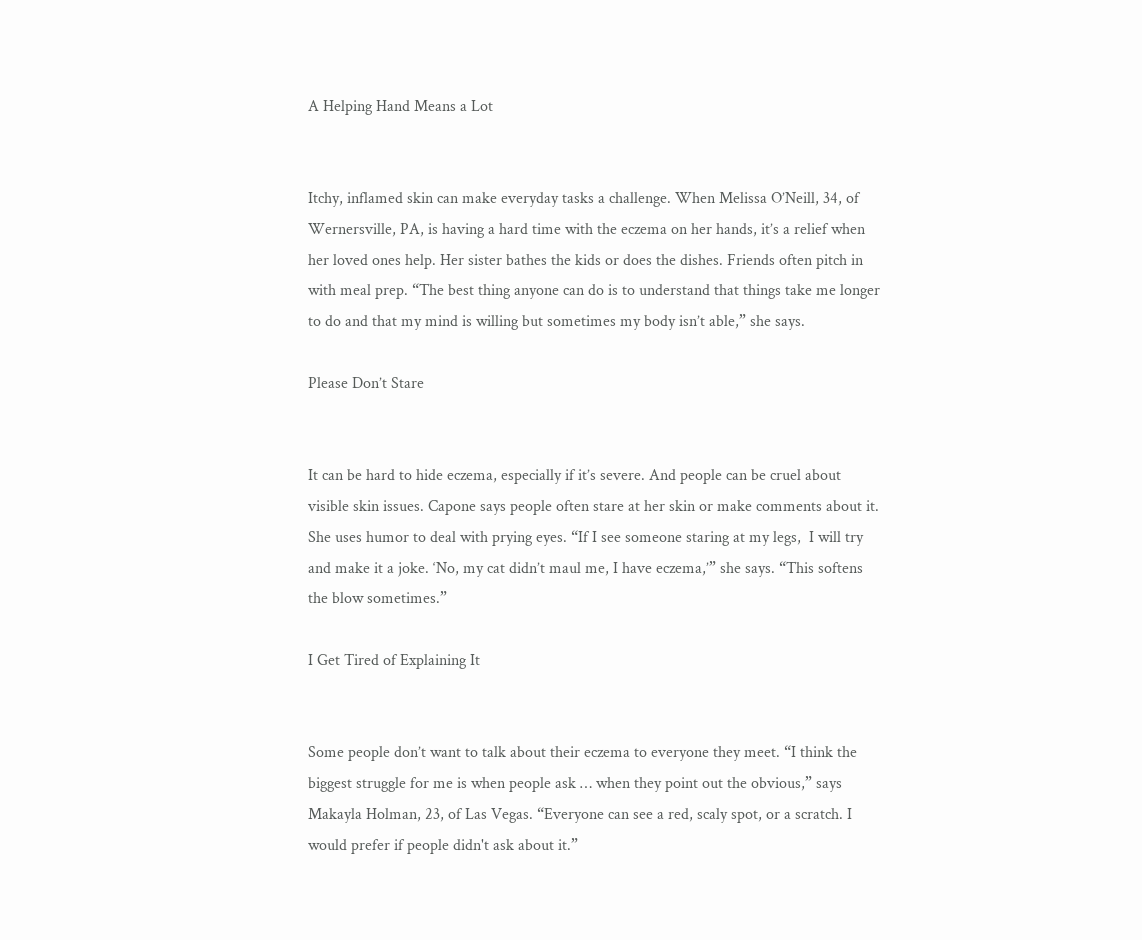A Helping Hand Means a Lot


Itchy, inflamed skin can make everyday tasks a challenge. When Melissa O’Neill, 34, of Wernersville, PA, is having a hard time with the eczema on her hands, it’s a relief when her loved ones help. Her sister bathes the kids or does the dishes. Friends often pitch in with meal prep. “The best thing anyone can do is to understand that things take me longer to do and that my mind is willing but sometimes my body isn’t able,” she says.

Please Don’t Stare


It can be hard to hide eczema, especially if it’s severe. And people can be cruel about visible skin issues. Capone says people often stare at her skin or make comments about it. She uses humor to deal with prying eyes. “If I see someone staring at my legs,  I will try and make it a joke. ‘No, my cat didn’t maul me, I have eczema,’” she says. “This softens the blow sometimes.”

I Get Tired of Explaining It


Some people don’t want to talk about their eczema to everyone they meet. “I think the biggest struggle for me is when people ask … when they point out the obvious,” says Makayla Holman, 23, of Las Vegas. “Everyone can see a red, scaly spot, or a scratch. I would prefer if people didn't ask about it.”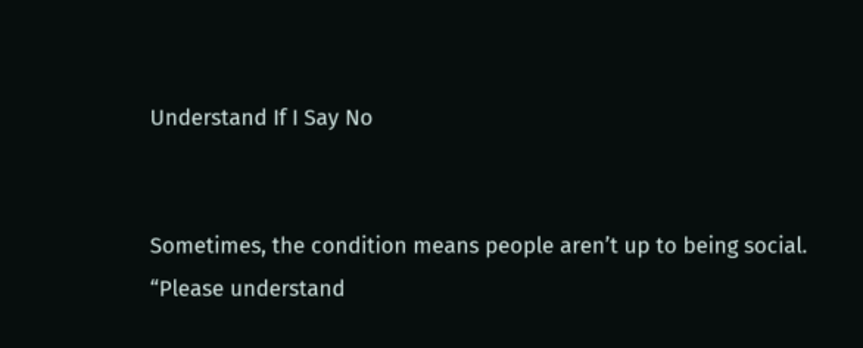Understand If I Say No


Sometimes, the condition means people aren’t up to being social. “Please understand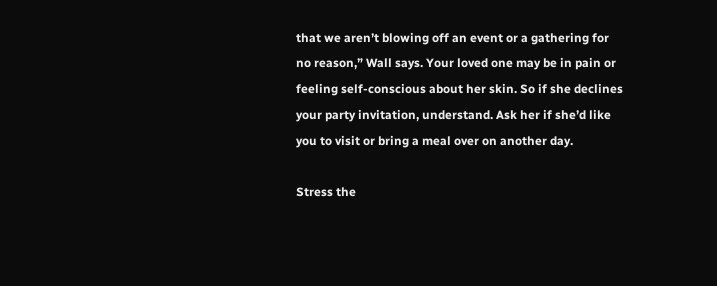that we aren’t blowing off an event or a gathering for no reason,” Wall says. Your loved one may be in pain or feeling self-conscious about her skin. So if she declines your party invitation, understand. Ask her if she’d like you to visit or bring a meal over on another day.

Stress the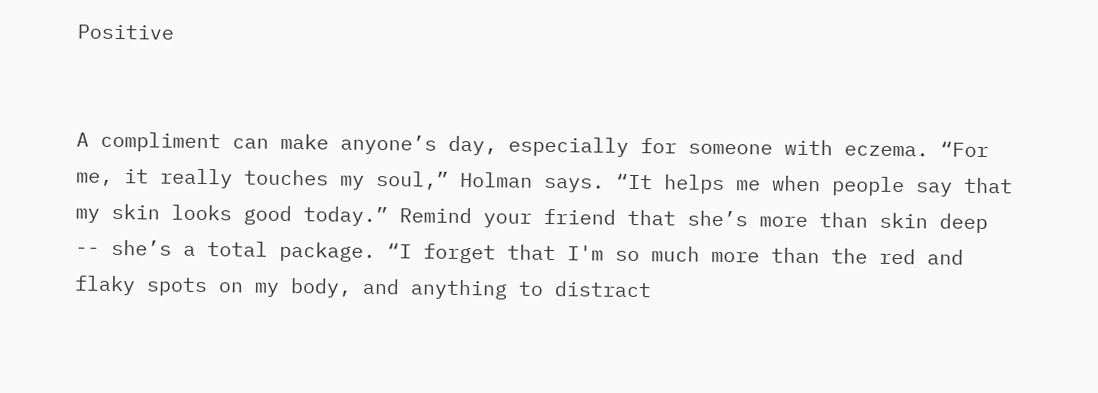Positive


A compliment can make anyone’s day, especially for someone with eczema. “For me, it really touches my soul,” Holman says. “It helps me when people say that my skin looks good today.” Remind your friend that she’s more than skin deep -- she’s a total package. “I forget that I'm so much more than the red and flaky spots on my body, and anything to distract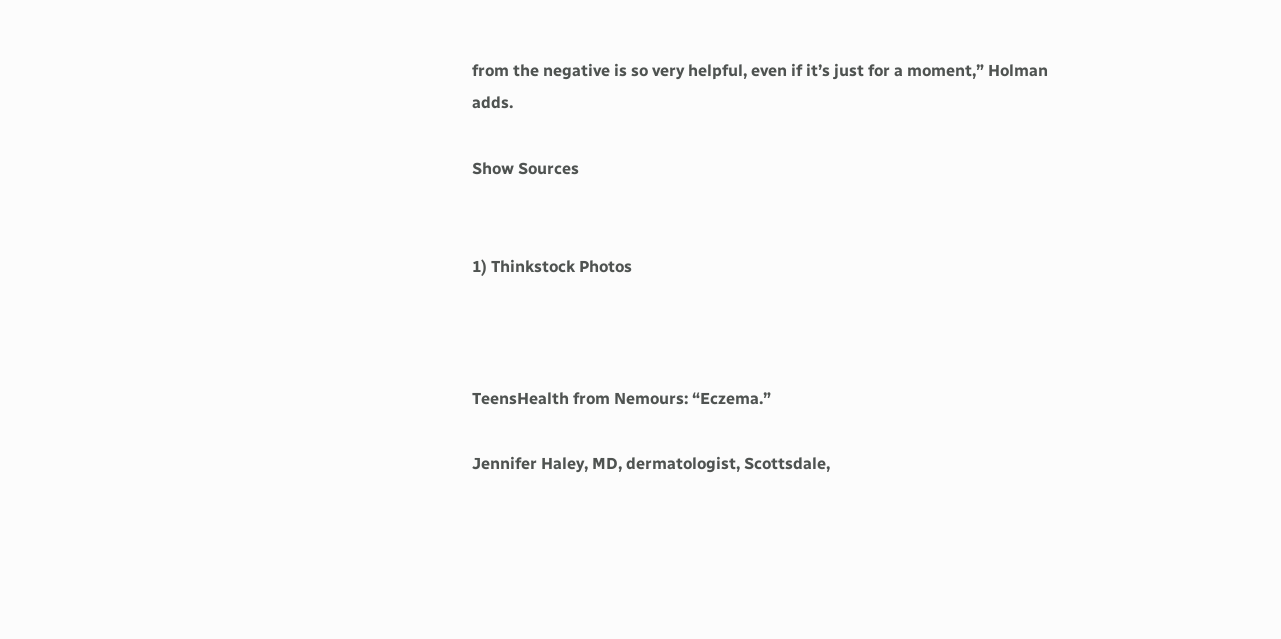from the negative is so very helpful, even if it’s just for a moment,” Holman adds.

Show Sources


1) Thinkstock Photos



TeensHealth from Nemours: “Eczema.”

Jennifer Haley, MD, dermatologist, Scottsdale,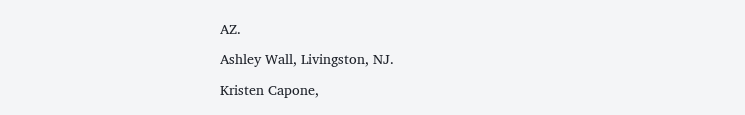AZ.

Ashley Wall, Livingston, NJ.

Kristen Capone,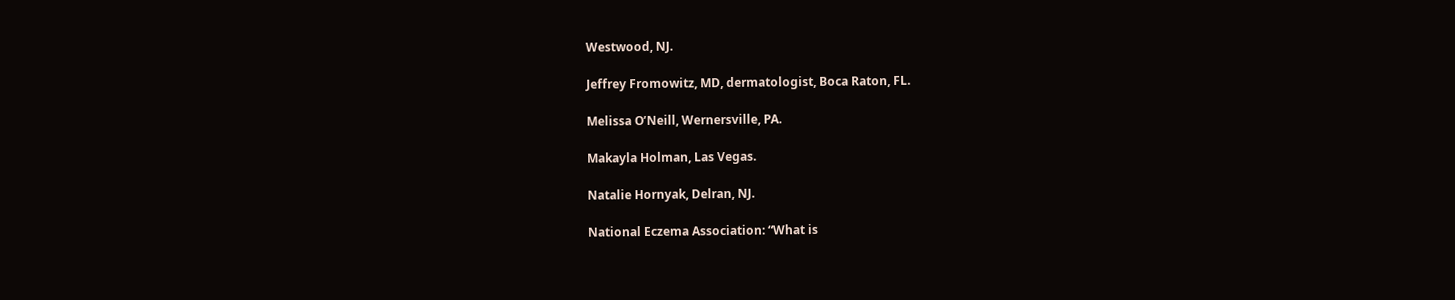Westwood, NJ.

Jeffrey Fromowitz, MD, dermatologist, Boca Raton, FL.

Melissa O’Neill, Wernersville, PA.

Makayla Holman, Las Vegas.

Natalie Hornyak, Delran, NJ.

National Eczema Association: “What is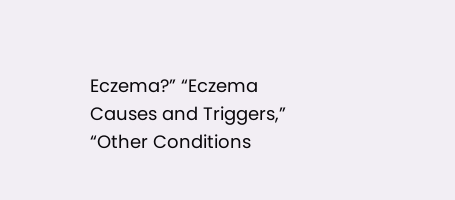Eczema?” “Eczema Causes and Triggers,” “Other Conditions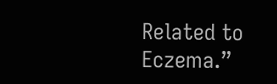Related to Eczema.”